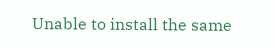Unable to install the same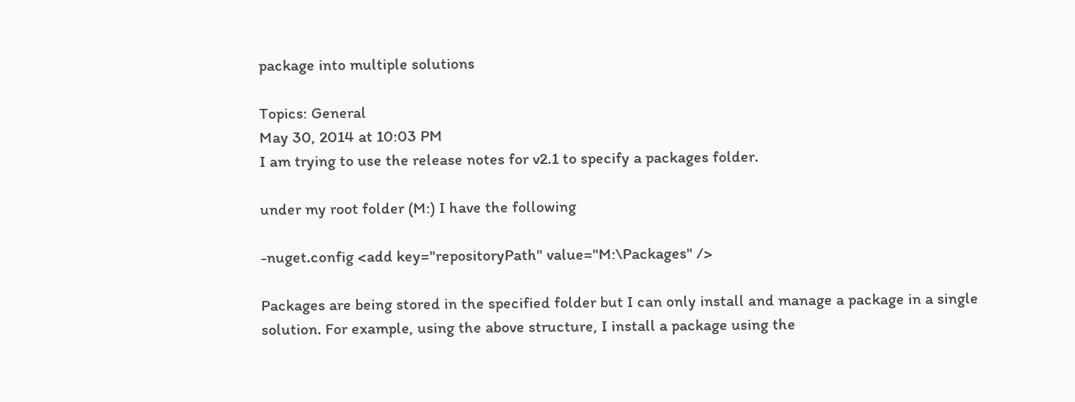package into multiple solutions

Topics: General
May 30, 2014 at 10:03 PM
I am trying to use the release notes for v2.1 to specify a packages folder.

under my root folder (M:) I have the following

-nuget.config <add key="repositoryPath" value="M:\Packages" />

Packages are being stored in the specified folder but I can only install and manage a package in a single solution. For example, using the above structure, I install a package using the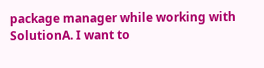package manager while working with SolutionA. I want to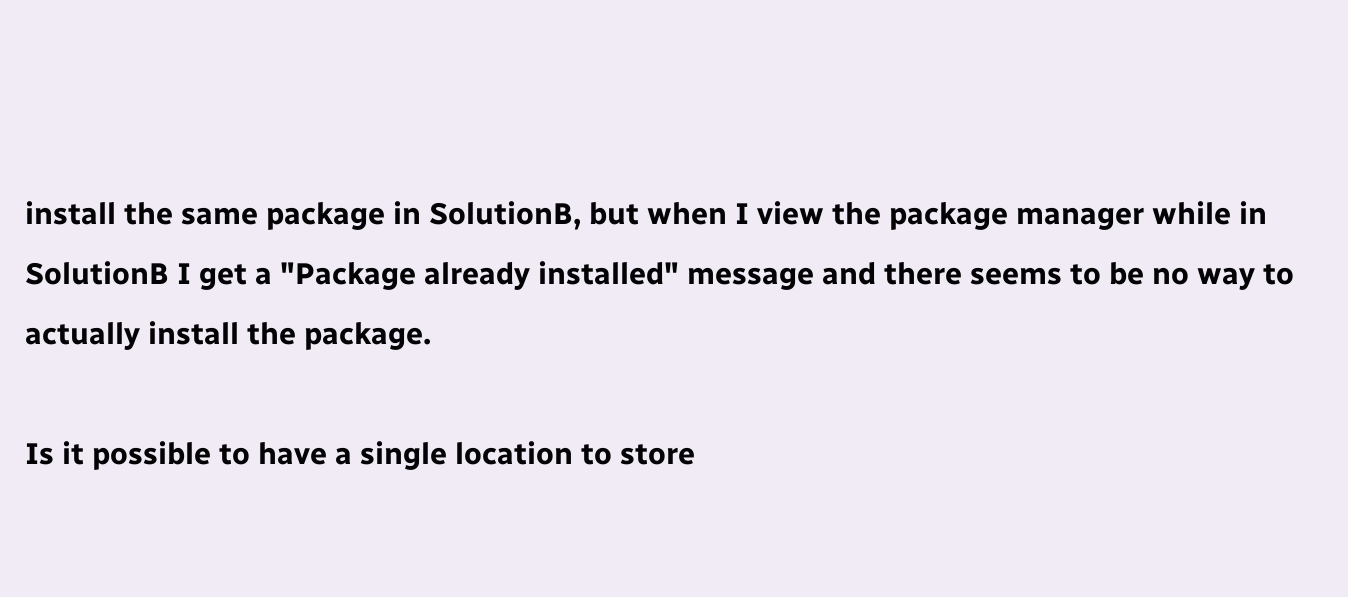install the same package in SolutionB, but when I view the package manager while in SolutionB I get a "Package already installed" message and there seems to be no way to actually install the package.

Is it possible to have a single location to store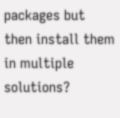packages but then install them in multiple solutions?